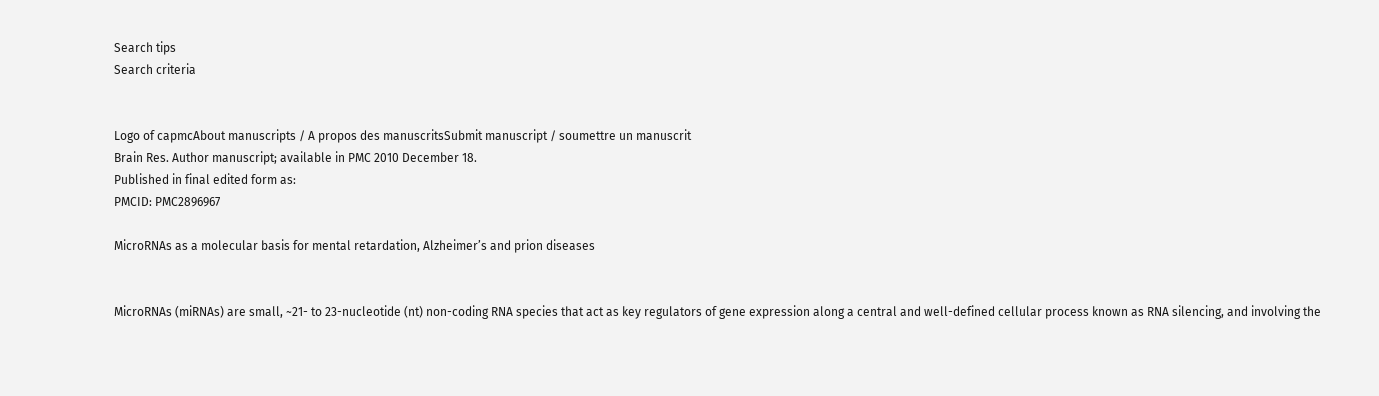Search tips
Search criteria


Logo of capmcAbout manuscripts / A propos des manuscritsSubmit manuscript / soumettre un manuscrit
Brain Res. Author manuscript; available in PMC 2010 December 18.
Published in final edited form as:
PMCID: PMC2896967

MicroRNAs as a molecular basis for mental retardation, Alzheimer’s and prion diseases


MicroRNAs (miRNAs) are small, ~21- to 23-nucleotide (nt) non-coding RNA species that act as key regulators of gene expression along a central and well-defined cellular process known as RNA silencing, and involving the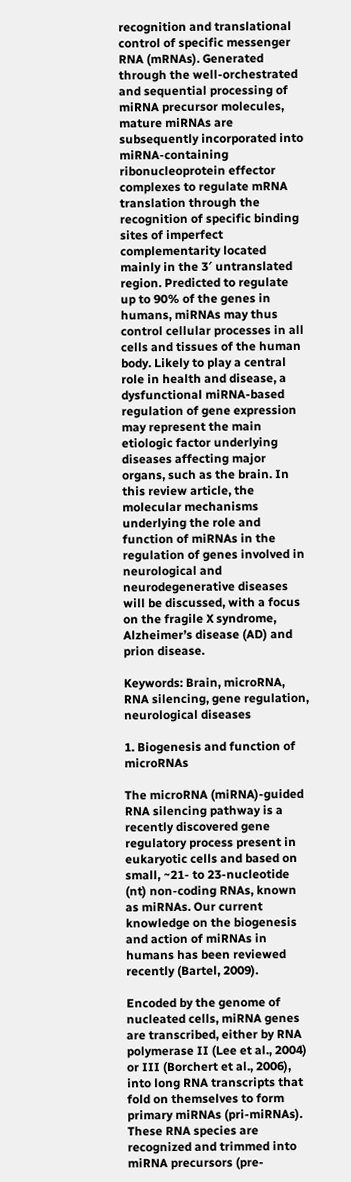recognition and translational control of specific messenger RNA (mRNAs). Generated through the well-orchestrated and sequential processing of miRNA precursor molecules, mature miRNAs are subsequently incorporated into miRNA-containing ribonucleoprotein effector complexes to regulate mRNA translation through the recognition of specific binding sites of imperfect complementarity located mainly in the 3′ untranslated region. Predicted to regulate up to 90% of the genes in humans, miRNAs may thus control cellular processes in all cells and tissues of the human body. Likely to play a central role in health and disease, a dysfunctional miRNA-based regulation of gene expression may represent the main etiologic factor underlying diseases affecting major organs, such as the brain. In this review article, the molecular mechanisms underlying the role and function of miRNAs in the regulation of genes involved in neurological and neurodegenerative diseases will be discussed, with a focus on the fragile X syndrome, Alzheimer’s disease (AD) and prion disease.

Keywords: Brain, microRNA, RNA silencing, gene regulation, neurological diseases

1. Biogenesis and function of microRNAs

The microRNA (miRNA)-guided RNA silencing pathway is a recently discovered gene regulatory process present in eukaryotic cells and based on small, ~21- to 23-nucleotide (nt) non-coding RNAs, known as miRNAs. Our current knowledge on the biogenesis and action of miRNAs in humans has been reviewed recently (Bartel, 2009).

Encoded by the genome of nucleated cells, miRNA genes are transcribed, either by RNA polymerase II (Lee et al., 2004) or III (Borchert et al., 2006), into long RNA transcripts that fold on themselves to form primary miRNAs (pri-miRNAs). These RNA species are recognized and trimmed into miRNA precursors (pre-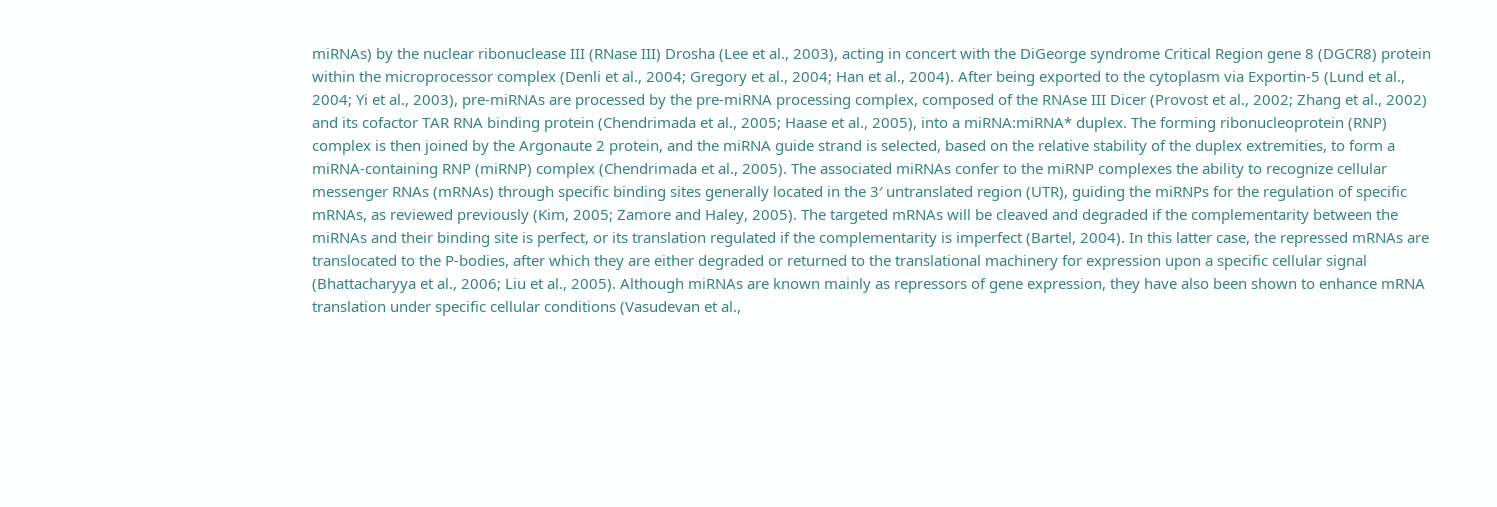miRNAs) by the nuclear ribonuclease III (RNase III) Drosha (Lee et al., 2003), acting in concert with the DiGeorge syndrome Critical Region gene 8 (DGCR8) protein within the microprocessor complex (Denli et al., 2004; Gregory et al., 2004; Han et al., 2004). After being exported to the cytoplasm via Exportin-5 (Lund et al., 2004; Yi et al., 2003), pre-miRNAs are processed by the pre-miRNA processing complex, composed of the RNAse III Dicer (Provost et al., 2002; Zhang et al., 2002) and its cofactor TAR RNA binding protein (Chendrimada et al., 2005; Haase et al., 2005), into a miRNA:miRNA* duplex. The forming ribonucleoprotein (RNP) complex is then joined by the Argonaute 2 protein, and the miRNA guide strand is selected, based on the relative stability of the duplex extremities, to form a miRNA-containing RNP (miRNP) complex (Chendrimada et al., 2005). The associated miRNAs confer to the miRNP complexes the ability to recognize cellular messenger RNAs (mRNAs) through specific binding sites generally located in the 3′ untranslated region (UTR), guiding the miRNPs for the regulation of specific mRNAs, as reviewed previously (Kim, 2005; Zamore and Haley, 2005). The targeted mRNAs will be cleaved and degraded if the complementarity between the miRNAs and their binding site is perfect, or its translation regulated if the complementarity is imperfect (Bartel, 2004). In this latter case, the repressed mRNAs are translocated to the P-bodies, after which they are either degraded or returned to the translational machinery for expression upon a specific cellular signal (Bhattacharyya et al., 2006; Liu et al., 2005). Although miRNAs are known mainly as repressors of gene expression, they have also been shown to enhance mRNA translation under specific cellular conditions (Vasudevan et al.,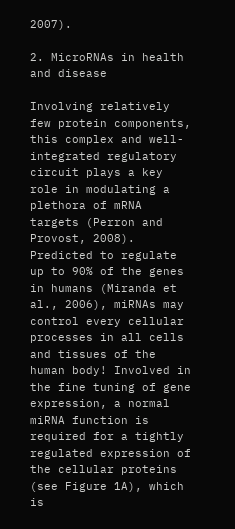2007).

2. MicroRNAs in health and disease

Involving relatively few protein components, this complex and well-integrated regulatory circuit plays a key role in modulating a plethora of mRNA targets (Perron and Provost, 2008). Predicted to regulate up to 90% of the genes in humans (Miranda et al., 2006), miRNAs may control every cellular processes in all cells and tissues of the human body! Involved in the fine tuning of gene expression, a normal miRNA function is required for a tightly regulated expression of the cellular proteins (see Figure 1A), which is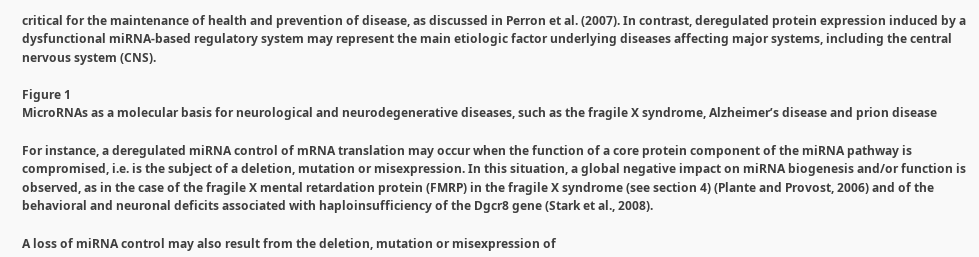critical for the maintenance of health and prevention of disease, as discussed in Perron et al. (2007). In contrast, deregulated protein expression induced by a dysfunctional miRNA-based regulatory system may represent the main etiologic factor underlying diseases affecting major systems, including the central nervous system (CNS).

Figure 1
MicroRNAs as a molecular basis for neurological and neurodegenerative diseases, such as the fragile X syndrome, Alzheimer’s disease and prion disease

For instance, a deregulated miRNA control of mRNA translation may occur when the function of a core protein component of the miRNA pathway is compromised, i.e. is the subject of a deletion, mutation or misexpression. In this situation, a global negative impact on miRNA biogenesis and/or function is observed, as in the case of the fragile X mental retardation protein (FMRP) in the fragile X syndrome (see section 4) (Plante and Provost, 2006) and of the behavioral and neuronal deficits associated with haploinsufficiency of the Dgcr8 gene (Stark et al., 2008).

A loss of miRNA control may also result from the deletion, mutation or misexpression of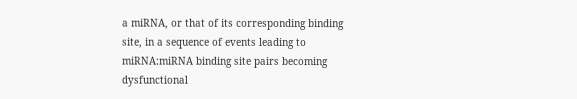a miRNA, or that of its corresponding binding site, in a sequence of events leading to miRNA:miRNA binding site pairs becoming dysfunctional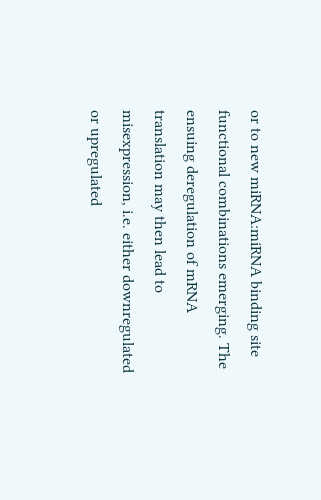or to new miRNA:miRNA binding site functional combinations emerging. The ensuing deregulation of mRNA translation may then lead to misexpression, i.e. either downregulated or upregulated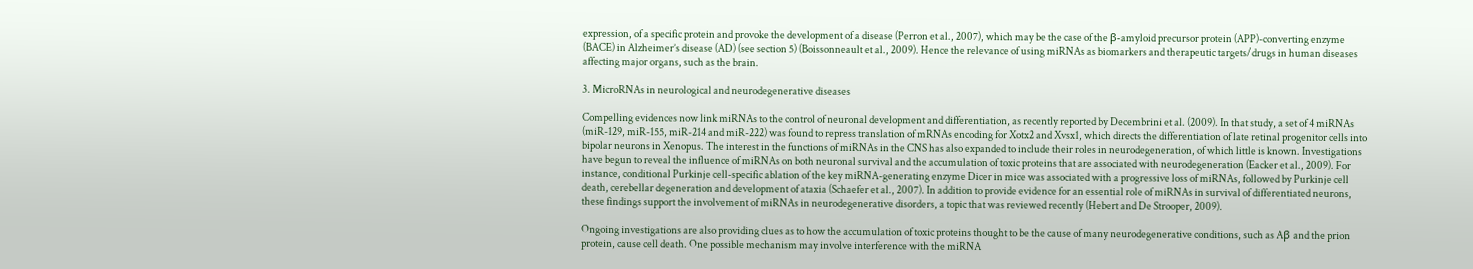expression, of a specific protein and provoke the development of a disease (Perron et al., 2007), which may be the case of the β-amyloid precursor protein (APP)-converting enzyme (BACE) in Alzheimer’s disease (AD) (see section 5) (Boissonneault et al., 2009). Hence the relevance of using miRNAs as biomarkers and therapeutic targets/drugs in human diseases affecting major organs, such as the brain.

3. MicroRNAs in neurological and neurodegenerative diseases

Compelling evidences now link miRNAs to the control of neuronal development and differentiation, as recently reported by Decembrini et al. (2009). In that study, a set of 4 miRNAs (miR-129, miR-155, miR-214 and miR-222) was found to repress translation of mRNAs encoding for Xotx2 and Xvsx1, which directs the differentiation of late retinal progenitor cells into bipolar neurons in Xenopus. The interest in the functions of miRNAs in the CNS has also expanded to include their roles in neurodegeneration, of which little is known. Investigations have begun to reveal the influence of miRNAs on both neuronal survival and the accumulation of toxic proteins that are associated with neurodegeneration (Eacker et al., 2009). For instance, conditional Purkinje cell-specific ablation of the key miRNA-generating enzyme Dicer in mice was associated with a progressive loss of miRNAs, followed by Purkinje cell death, cerebellar degeneration and development of ataxia (Schaefer et al., 2007). In addition to provide evidence for an essential role of miRNAs in survival of differentiated neurons, these findings support the involvement of miRNAs in neurodegenerative disorders, a topic that was reviewed recently (Hebert and De Strooper, 2009).

Ongoing investigations are also providing clues as to how the accumulation of toxic proteins thought to be the cause of many neurodegenerative conditions, such as Aβ and the prion protein, cause cell death. One possible mechanism may involve interference with the miRNA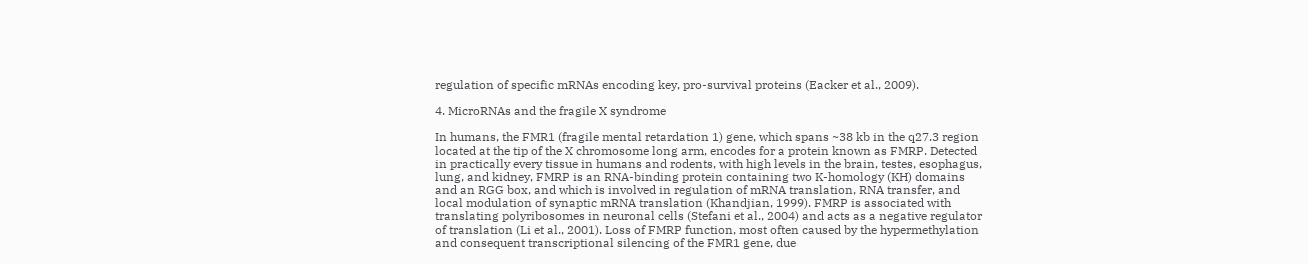regulation of specific mRNAs encoding key, pro-survival proteins (Eacker et al., 2009).

4. MicroRNAs and the fragile X syndrome

In humans, the FMR1 (fragile mental retardation 1) gene, which spans ~38 kb in the q27.3 region located at the tip of the X chromosome long arm, encodes for a protein known as FMRP. Detected in practically every tissue in humans and rodents, with high levels in the brain, testes, esophagus, lung, and kidney, FMRP is an RNA-binding protein containing two K-homology (KH) domains and an RGG box, and which is involved in regulation of mRNA translation, RNA transfer, and local modulation of synaptic mRNA translation (Khandjian, 1999). FMRP is associated with translating polyribosomes in neuronal cells (Stefani et al., 2004) and acts as a negative regulator of translation (Li et al., 2001). Loss of FMRP function, most often caused by the hypermethylation and consequent transcriptional silencing of the FMR1 gene, due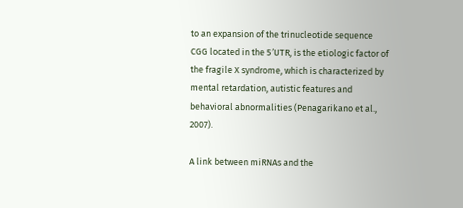to an expansion of the trinucleotide sequence CGG located in the 5′UTR, is the etiologic factor of the fragile X syndrome, which is characterized by mental retardation, autistic features and behavioral abnormalities (Penagarikano et al., 2007).

A link between miRNAs and the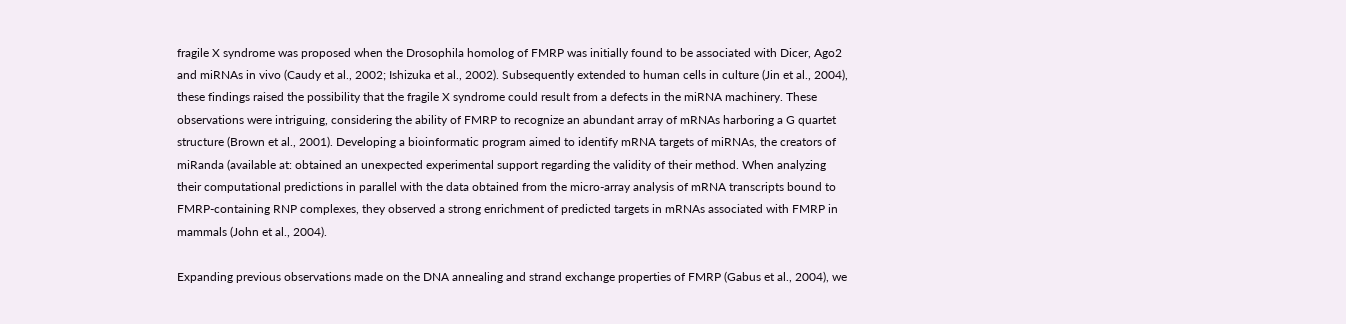fragile X syndrome was proposed when the Drosophila homolog of FMRP was initially found to be associated with Dicer, Ago2 and miRNAs in vivo (Caudy et al., 2002; Ishizuka et al., 2002). Subsequently extended to human cells in culture (Jin et al., 2004), these findings raised the possibility that the fragile X syndrome could result from a defects in the miRNA machinery. These observations were intriguing, considering the ability of FMRP to recognize an abundant array of mRNAs harboring a G quartet structure (Brown et al., 2001). Developing a bioinformatic program aimed to identify mRNA targets of miRNAs, the creators of miRanda (available at: obtained an unexpected experimental support regarding the validity of their method. When analyzing their computational predictions in parallel with the data obtained from the micro-array analysis of mRNA transcripts bound to FMRP-containing RNP complexes, they observed a strong enrichment of predicted targets in mRNAs associated with FMRP in mammals (John et al., 2004).

Expanding previous observations made on the DNA annealing and strand exchange properties of FMRP (Gabus et al., 2004), we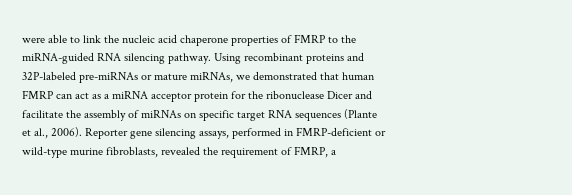were able to link the nucleic acid chaperone properties of FMRP to the miRNA-guided RNA silencing pathway. Using recombinant proteins and 32P-labeled pre-miRNAs or mature miRNAs, we demonstrated that human FMRP can act as a miRNA acceptor protein for the ribonuclease Dicer and facilitate the assembly of miRNAs on specific target RNA sequences (Plante et al., 2006). Reporter gene silencing assays, performed in FMRP-deficient or wild-type murine fibroblasts, revealed the requirement of FMRP, a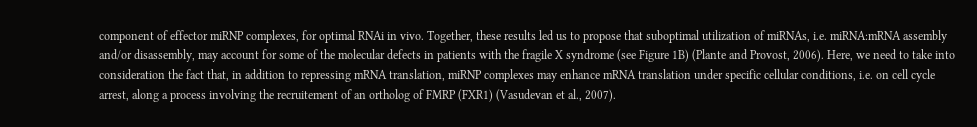component of effector miRNP complexes, for optimal RNAi in vivo. Together, these results led us to propose that suboptimal utilization of miRNAs, i.e. miRNA:mRNA assembly and/or disassembly, may account for some of the molecular defects in patients with the fragile X syndrome (see Figure 1B) (Plante and Provost, 2006). Here, we need to take into consideration the fact that, in addition to repressing mRNA translation, miRNP complexes may enhance mRNA translation under specific cellular conditions, i.e. on cell cycle arrest, along a process involving the recruitement of an ortholog of FMRP (FXR1) (Vasudevan et al., 2007).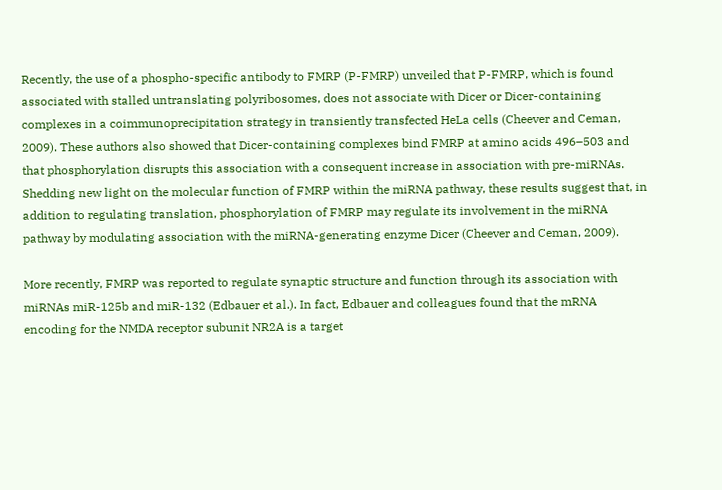Recently, the use of a phospho-specific antibody to FMRP (P-FMRP) unveiled that P-FMRP, which is found associated with stalled untranslating polyribosomes, does not associate with Dicer or Dicer-containing complexes in a coimmunoprecipitation strategy in transiently transfected HeLa cells (Cheever and Ceman, 2009). These authors also showed that Dicer-containing complexes bind FMRP at amino acids 496–503 and that phosphorylation disrupts this association with a consequent increase in association with pre-miRNAs. Shedding new light on the molecular function of FMRP within the miRNA pathway, these results suggest that, in addition to regulating translation, phosphorylation of FMRP may regulate its involvement in the miRNA pathway by modulating association with the miRNA-generating enzyme Dicer (Cheever and Ceman, 2009).

More recently, FMRP was reported to regulate synaptic structure and function through its association with miRNAs miR-125b and miR-132 (Edbauer et al.). In fact, Edbauer and colleagues found that the mRNA encoding for the NMDA receptor subunit NR2A is a target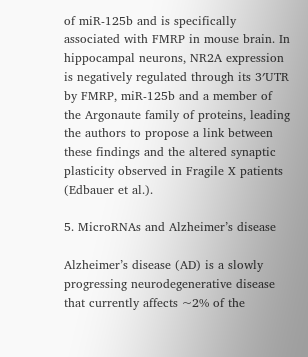of miR-125b and is specifically associated with FMRP in mouse brain. In hippocampal neurons, NR2A expression is negatively regulated through its 3′UTR by FMRP, miR-125b and a member of the Argonaute family of proteins, leading the authors to propose a link between these findings and the altered synaptic plasticity observed in Fragile X patients (Edbauer et al.).

5. MicroRNAs and Alzheimer’s disease

Alzheimer’s disease (AD) is a slowly progressing neurodegenerative disease that currently affects ~2% of the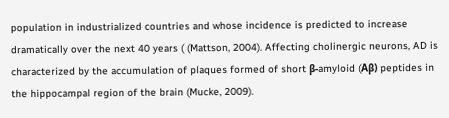population in industrialized countries and whose incidence is predicted to increase dramatically over the next 40 years ( (Mattson, 2004). Affecting cholinergic neurons, AD is characterized by the accumulation of plaques formed of short β-amyloid (Aβ) peptides in the hippocampal region of the brain (Mucke, 2009).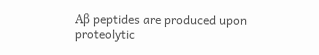Aβ peptides are produced upon proteolytic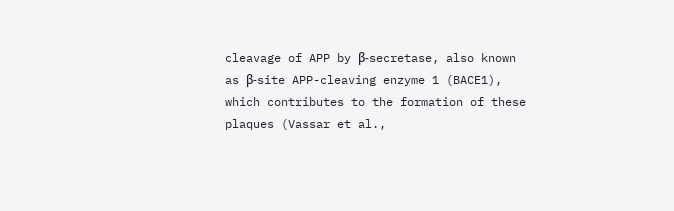cleavage of APP by β-secretase, also known as β-site APP-cleaving enzyme 1 (BACE1), which contributes to the formation of these plaques (Vassar et al.,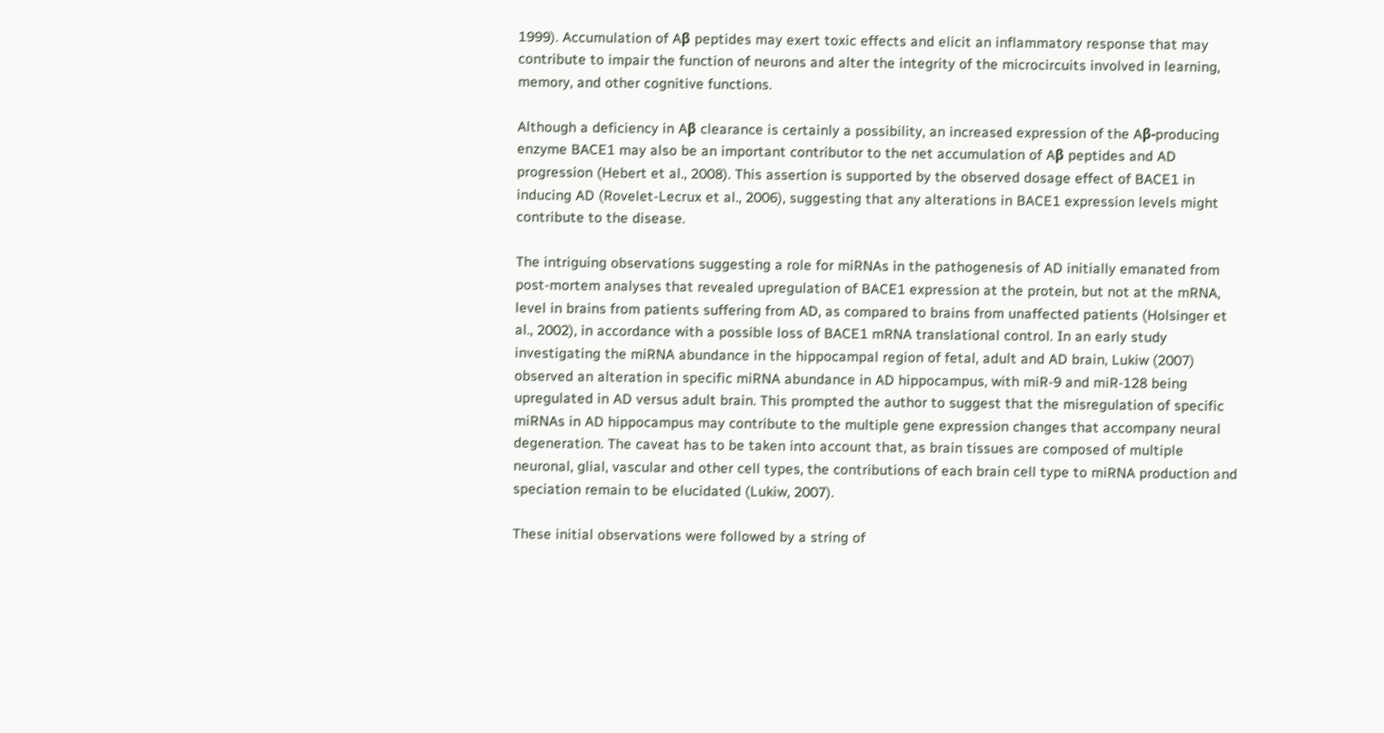1999). Accumulation of Aβ peptides may exert toxic effects and elicit an inflammatory response that may contribute to impair the function of neurons and alter the integrity of the microcircuits involved in learning, memory, and other cognitive functions.

Although a deficiency in Aβ clearance is certainly a possibility, an increased expression of the Aβ-producing enzyme BACE1 may also be an important contributor to the net accumulation of Aβ peptides and AD progression (Hebert et al., 2008). This assertion is supported by the observed dosage effect of BACE1 in inducing AD (Rovelet-Lecrux et al., 2006), suggesting that any alterations in BACE1 expression levels might contribute to the disease.

The intriguing observations suggesting a role for miRNAs in the pathogenesis of AD initially emanated from post-mortem analyses that revealed upregulation of BACE1 expression at the protein, but not at the mRNA, level in brains from patients suffering from AD, as compared to brains from unaffected patients (Holsinger et al., 2002), in accordance with a possible loss of BACE1 mRNA translational control. In an early study investigating the miRNA abundance in the hippocampal region of fetal, adult and AD brain, Lukiw (2007) observed an alteration in specific miRNA abundance in AD hippocampus, with miR-9 and miR-128 being upregulated in AD versus adult brain. This prompted the author to suggest that the misregulation of specific miRNAs in AD hippocampus may contribute to the multiple gene expression changes that accompany neural degeneration. The caveat has to be taken into account that, as brain tissues are composed of multiple neuronal, glial, vascular and other cell types, the contributions of each brain cell type to miRNA production and speciation remain to be elucidated (Lukiw, 2007).

These initial observations were followed by a string of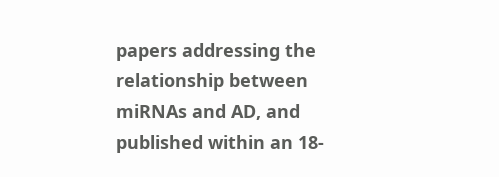papers addressing the relationship between miRNAs and AD, and published within an 18-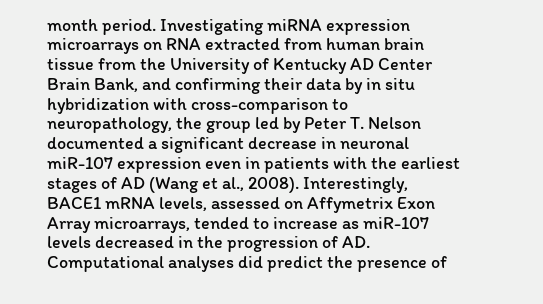month period. Investigating miRNA expression microarrays on RNA extracted from human brain tissue from the University of Kentucky AD Center Brain Bank, and confirming their data by in situ hybridization with cross-comparison to neuropathology, the group led by Peter T. Nelson documented a significant decrease in neuronal miR-107 expression even in patients with the earliest stages of AD (Wang et al., 2008). Interestingly, BACE1 mRNA levels, assessed on Affymetrix Exon Array microarrays, tended to increase as miR-107 levels decreased in the progression of AD. Computational analyses did predict the presence of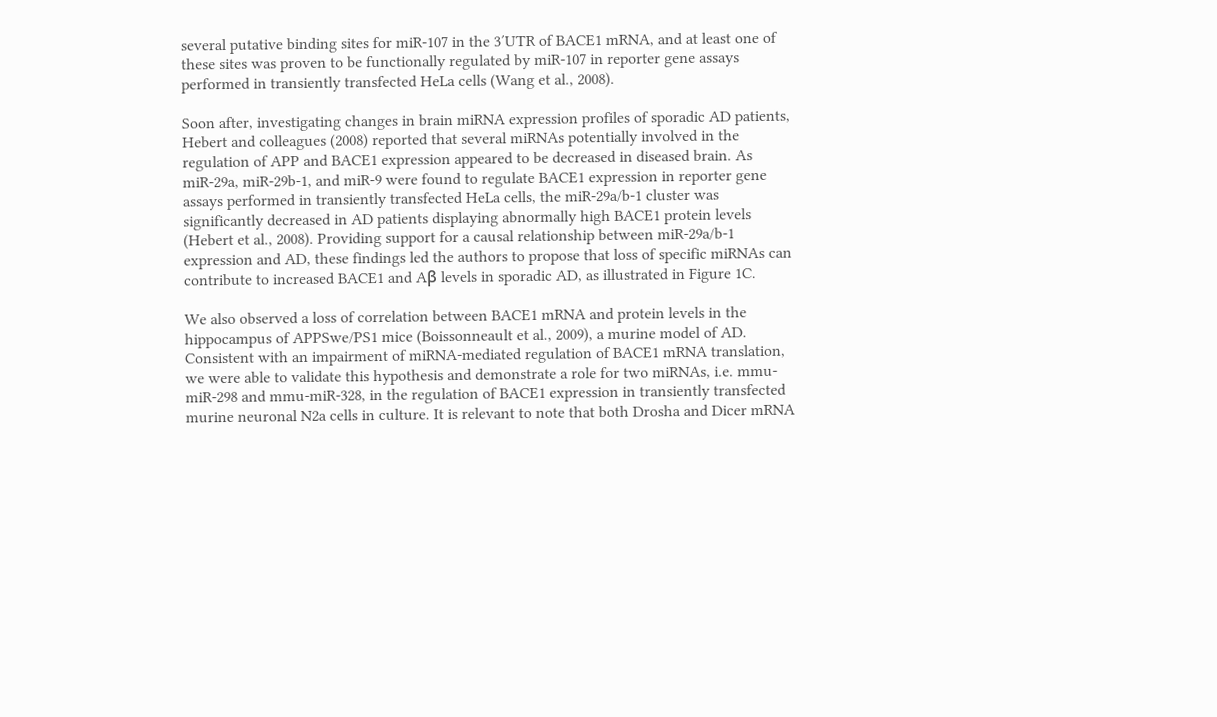several putative binding sites for miR-107 in the 3′UTR of BACE1 mRNA, and at least one of these sites was proven to be functionally regulated by miR-107 in reporter gene assays performed in transiently transfected HeLa cells (Wang et al., 2008).

Soon after, investigating changes in brain miRNA expression profiles of sporadic AD patients, Hebert and colleagues (2008) reported that several miRNAs potentially involved in the regulation of APP and BACE1 expression appeared to be decreased in diseased brain. As miR-29a, miR-29b-1, and miR-9 were found to regulate BACE1 expression in reporter gene assays performed in transiently transfected HeLa cells, the miR-29a/b-1 cluster was significantly decreased in AD patients displaying abnormally high BACE1 protein levels (Hebert et al., 2008). Providing support for a causal relationship between miR-29a/b-1 expression and AD, these findings led the authors to propose that loss of specific miRNAs can contribute to increased BACE1 and Aβ levels in sporadic AD, as illustrated in Figure 1C.

We also observed a loss of correlation between BACE1 mRNA and protein levels in the hippocampus of APPSwe/PS1 mice (Boissonneault et al., 2009), a murine model of AD. Consistent with an impairment of miRNA-mediated regulation of BACE1 mRNA translation, we were able to validate this hypothesis and demonstrate a role for two miRNAs, i.e. mmu-miR-298 and mmu-miR-328, in the regulation of BACE1 expression in transiently transfected murine neuronal N2a cells in culture. It is relevant to note that both Drosha and Dicer mRNA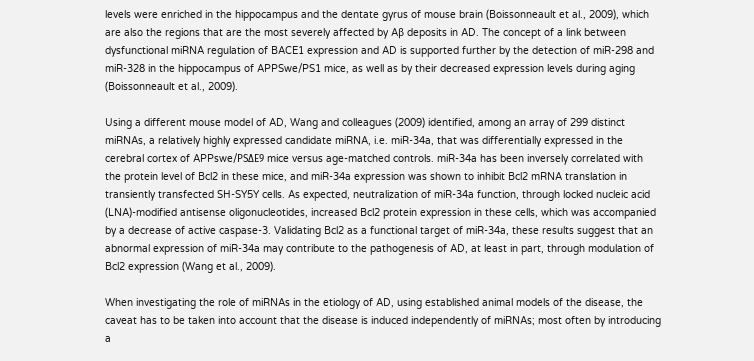levels were enriched in the hippocampus and the dentate gyrus of mouse brain (Boissonneault et al., 2009), which are also the regions that are the most severely affected by Aβ deposits in AD. The concept of a link between dysfunctional miRNA regulation of BACE1 expression and AD is supported further by the detection of miR-298 and miR-328 in the hippocampus of APPSwe/PS1 mice, as well as by their decreased expression levels during aging (Boissonneault et al., 2009).

Using a different mouse model of AD, Wang and colleagues (2009) identified, among an array of 299 distinct miRNAs, a relatively highly expressed candidate miRNA, i.e. miR-34a, that was differentially expressed in the cerebral cortex of APPswe/PSΔE9 mice versus age-matched controls. miR-34a has been inversely correlated with the protein level of Bcl2 in these mice, and miR-34a expression was shown to inhibit Bcl2 mRNA translation in transiently transfected SH-SY5Y cells. As expected, neutralization of miR-34a function, through locked nucleic acid (LNA)-modified antisense oligonucleotides, increased Bcl2 protein expression in these cells, which was accompanied by a decrease of active caspase-3. Validating Bcl2 as a functional target of miR-34a, these results suggest that an abnormal expression of miR-34a may contribute to the pathogenesis of AD, at least in part, through modulation of Bcl2 expression (Wang et al., 2009).

When investigating the role of miRNAs in the etiology of AD, using established animal models of the disease, the caveat has to be taken into account that the disease is induced independently of miRNAs; most often by introducing a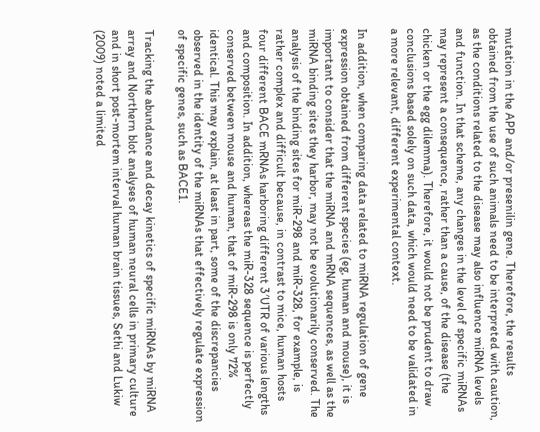mutation in the APP and/or presenilin gene. Therefore, the results obtained from the use of such animals need to be interpreted with caution, as the conditions related to the disease may also influence miRNA levels and function. In that scheme, any changes in the level of specific miRNAs may represent a consequence, rather than a cause, of the disease (the chicken or the egg dilemma). Therefore, it would not be prudent to draw conclusions based solely on such data, which would need to be validated in a more relevant, different experimental context.

In addition, when comparing data related to miRNA regulation of gene expression obtained from different species (eg, human and mouse), it is important to consider that the miRNA and mRNA sequences, as well as the miRNA binding sites they harbor, may not be evolutionarily conserved. The analysis of the binding sites for miR-298 and miR-328, for example, is rather complex and difficult because, in contrast to mice, human hosts four different BACE mRNAs harboring different 3′UTR of various lengths and composition. In addition, whereas the miR-328 sequence is perfectly conserved between mouse and human, that of miR-298 is only 72% identical. This may explain, at least in part, some of the discrepancies observed in the identity of the miRNAs that effectively regulate expression of specific genes, such as BACE1.

Tracking the abundance and decay kinetics of specific miRNAs by miRNA array and Northern blot analyses of human neural cells in primary culture and in short post-mortem interval human brain tissues, Sethi and Lukiw (2009) noted a limited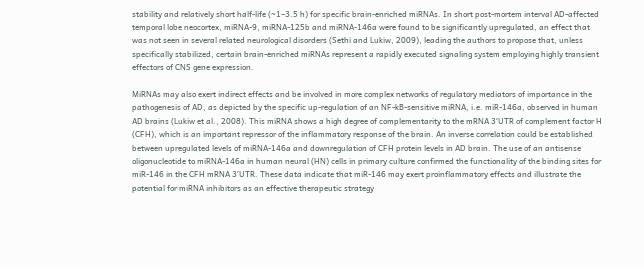stability and relatively short half-life (~1–3.5 h) for specific brain-enriched miRNAs. In short post-mortem interval AD-affected temporal lobe neocortex, miRNA-9, miRNA-125b and miRNA-146a were found to be significantly upregulated, an effect that was not seen in several related neurological disorders (Sethi and Lukiw, 2009), leading the authors to propose that, unless specifically stabilized, certain brain-enriched miRNAs represent a rapidly executed signaling system employing highly transient effectors of CNS gene expression.

MiRNAs may also exert indirect effects and be involved in more complex networks of regulatory mediators of importance in the pathogenesis of AD, as depicted by the specific up-regulation of an NF-kB-sensitive miRNA, i.e. miR-146a, observed in human AD brains (Lukiw et al., 2008). This miRNA shows a high degree of complementarity to the mRNA 3′UTR of complement factor H (CFH), which is an important repressor of the inflammatory response of the brain. An inverse correlation could be established between upregulated levels of miRNA-146a and downregulation of CFH protein levels in AD brain. The use of an antisense oligonucleotide to miRNA-146a in human neural (HN) cells in primary culture confirmed the functionality of the binding sites for miR-146 in the CFH mRNA 3′UTR. These data indicate that miR-146 may exert proinflammatory effects and illustrate the potential for miRNA inhibitors as an effective therapeutic strategy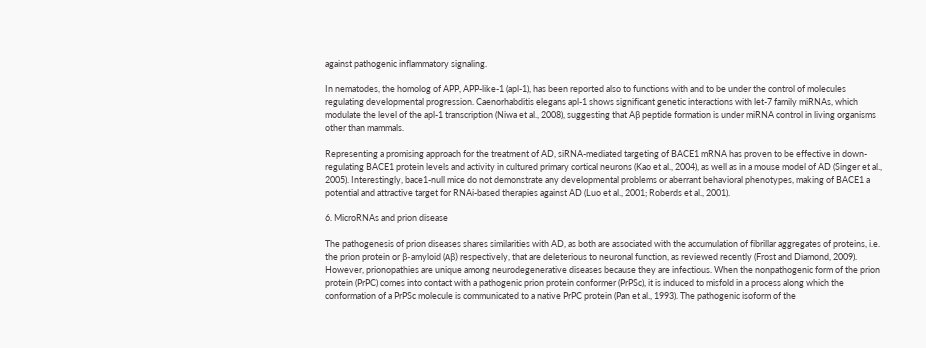against pathogenic inflammatory signaling.

In nematodes, the homolog of APP, APP-like-1 (apl-1), has been reported also to functions with and to be under the control of molecules regulating developmental progression. Caenorhabditis elegans apl-1 shows significant genetic interactions with let-7 family miRNAs, which modulate the level of the apl-1 transcription (Niwa et al., 2008), suggesting that Aβ peptide formation is under miRNA control in living organisms other than mammals.

Representing a promising approach for the treatment of AD, siRNA-mediated targeting of BACE1 mRNA has proven to be effective in down-regulating BACE1 protein levels and activity in cultured primary cortical neurons (Kao et al., 2004), as well as in a mouse model of AD (Singer et al., 2005). Interestingly, bace1-null mice do not demonstrate any developmental problems or aberrant behavioral phenotypes, making of BACE1 a potential and attractive target for RNAi-based therapies against AD (Luo et al., 2001; Roberds et al., 2001).

6. MicroRNAs and prion disease

The pathogenesis of prion diseases shares similarities with AD, as both are associated with the accumulation of fibrillar aggregates of proteins, i.e. the prion protein or β-amyloid (Aβ) respectively, that are deleterious to neuronal function, as reviewed recently (Frost and Diamond, 2009). However, prionopathies are unique among neurodegenerative diseases because they are infectious. When the nonpathogenic form of the prion protein (PrPC) comes into contact with a pathogenic prion protein conformer (PrPSc), it is induced to misfold in a process along which the conformation of a PrPSc molecule is communicated to a native PrPC protein (Pan et al., 1993). The pathogenic isoform of the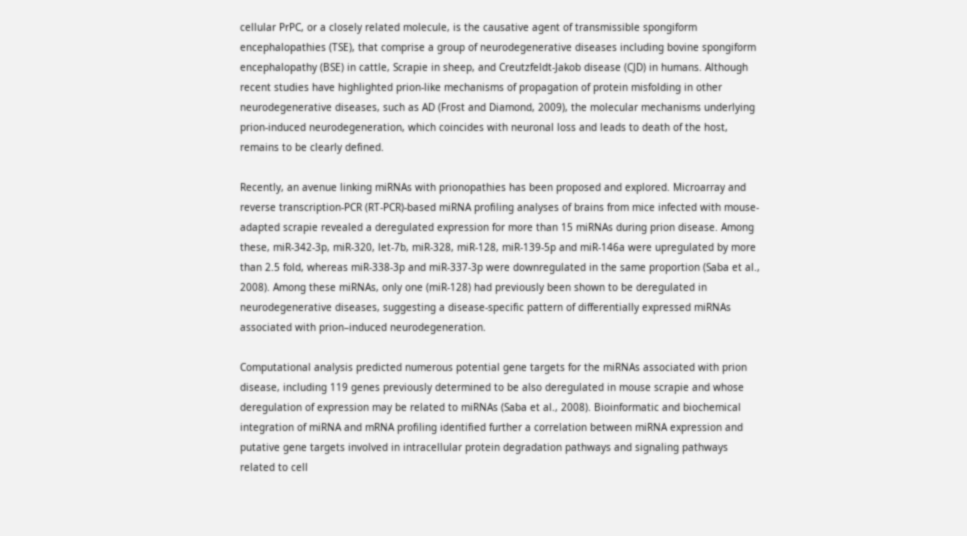cellular PrPC, or a closely related molecule, is the causative agent of transmissible spongiform encephalopathies (TSE), that comprise a group of neurodegenerative diseases including bovine spongiform encephalopathy (BSE) in cattle, Scrapie in sheep, and Creutzfeldt-Jakob disease (CJD) in humans. Although recent studies have highlighted prion-like mechanisms of propagation of protein misfolding in other neurodegenerative diseases, such as AD (Frost and Diamond, 2009), the molecular mechanisms underlying prion-induced neurodegeneration, which coincides with neuronal loss and leads to death of the host, remains to be clearly defined.

Recently, an avenue linking miRNAs with prionopathies has been proposed and explored. Microarray and reverse transcription-PCR (RT-PCR)-based miRNA profiling analyses of brains from mice infected with mouse-adapted scrapie revealed a deregulated expression for more than 15 miRNAs during prion disease. Among these, miR-342-3p, miR-320, let-7b, miR-328, miR-128, miR-139-5p and miR-146a were upregulated by more than 2.5 fold, whereas miR-338-3p and miR-337-3p were downregulated in the same proportion (Saba et al., 2008). Among these miRNAs, only one (miR-128) had previously been shown to be deregulated in neurodegenerative diseases, suggesting a disease-specific pattern of differentially expressed miRNAs associated with prion–induced neurodegeneration.

Computational analysis predicted numerous potential gene targets for the miRNAs associated with prion disease, including 119 genes previously determined to be also deregulated in mouse scrapie and whose deregulation of expression may be related to miRNAs (Saba et al., 2008). Bioinformatic and biochemical integration of miRNA and mRNA profiling identified further a correlation between miRNA expression and putative gene targets involved in intracellular protein degradation pathways and signaling pathways related to cell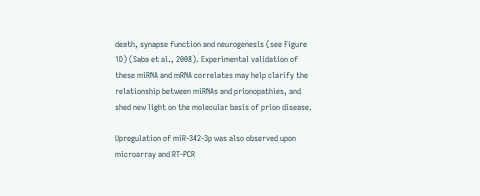death, synapse function and neurogenesis (see Figure 1D) (Saba et al., 2008). Experimental validation of these miRNA and mRNA correlates may help clarify the relationship between miRNAs and prionopathies, and shed new light on the molecular basis of prion disease.

Upregulation of miR-342-3p was also observed upon microarray and RT-PCR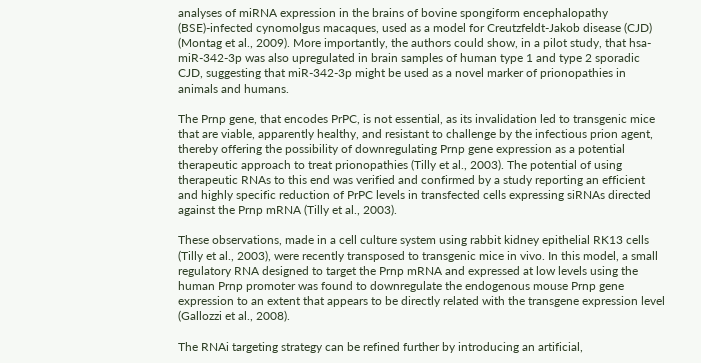analyses of miRNA expression in the brains of bovine spongiform encephalopathy (BSE)-infected cynomolgus macaques, used as a model for Creutzfeldt-Jakob disease (CJD) (Montag et al., 2009). More importantly, the authors could show, in a pilot study, that hsa-miR-342-3p was also upregulated in brain samples of human type 1 and type 2 sporadic CJD, suggesting that miR-342-3p might be used as a novel marker of prionopathies in animals and humans.

The Prnp gene, that encodes PrPC, is not essential, as its invalidation led to transgenic mice that are viable, apparently healthy, and resistant to challenge by the infectious prion agent, thereby offering the possibility of downregulating Prnp gene expression as a potential therapeutic approach to treat prionopathies (Tilly et al., 2003). The potential of using therapeutic RNAs to this end was verified and confirmed by a study reporting an efficient and highly specific reduction of PrPC levels in transfected cells expressing siRNAs directed against the Prnp mRNA (Tilly et al., 2003).

These observations, made in a cell culture system using rabbit kidney epithelial RK13 cells (Tilly et al., 2003), were recently transposed to transgenic mice in vivo. In this model, a small regulatory RNA designed to target the Prnp mRNA and expressed at low levels using the human Prnp promoter was found to downregulate the endogenous mouse Prnp gene expression to an extent that appears to be directly related with the transgene expression level (Gallozzi et al., 2008).

The RNAi targeting strategy can be refined further by introducing an artificial,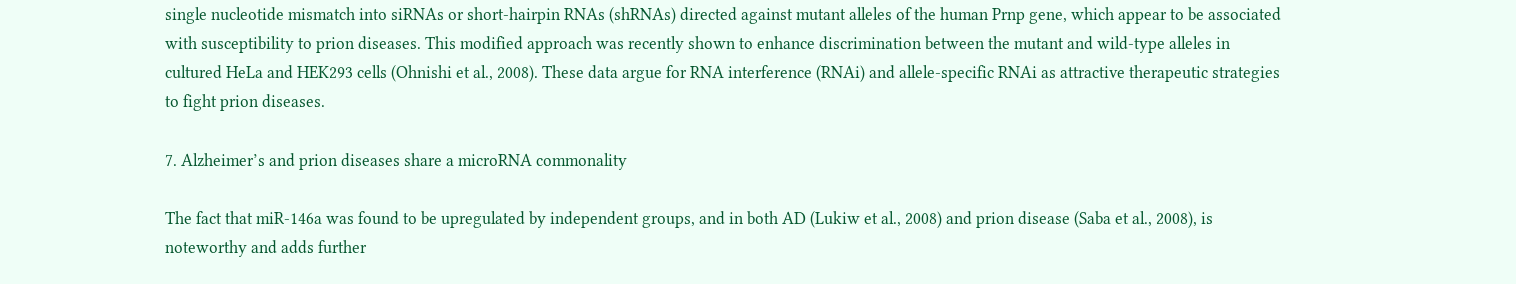single nucleotide mismatch into siRNAs or short-hairpin RNAs (shRNAs) directed against mutant alleles of the human Prnp gene, which appear to be associated with susceptibility to prion diseases. This modified approach was recently shown to enhance discrimination between the mutant and wild-type alleles in cultured HeLa and HEK293 cells (Ohnishi et al., 2008). These data argue for RNA interference (RNAi) and allele-specific RNAi as attractive therapeutic strategies to fight prion diseases.

7. Alzheimer’s and prion diseases share a microRNA commonality

The fact that miR-146a was found to be upregulated by independent groups, and in both AD (Lukiw et al., 2008) and prion disease (Saba et al., 2008), is noteworthy and adds further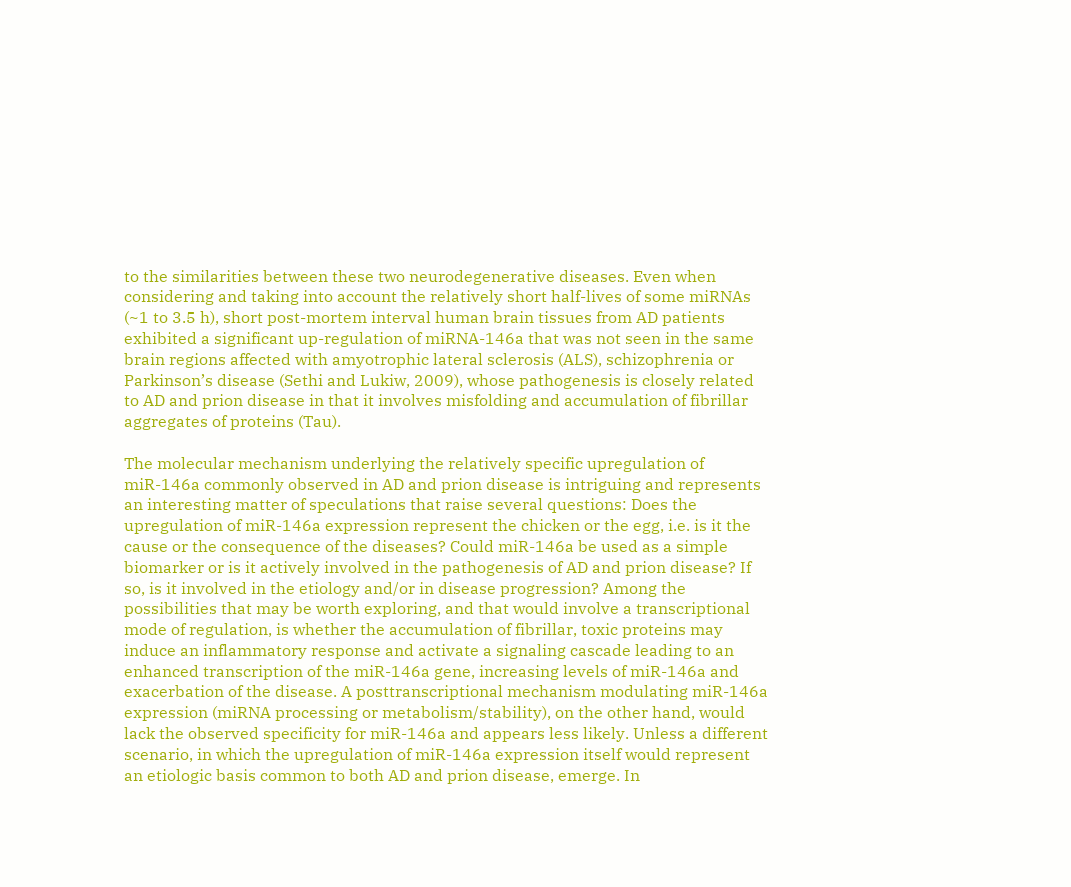to the similarities between these two neurodegenerative diseases. Even when considering and taking into account the relatively short half-lives of some miRNAs (~1 to 3.5 h), short post-mortem interval human brain tissues from AD patients exhibited a significant up-regulation of miRNA-146a that was not seen in the same brain regions affected with amyotrophic lateral sclerosis (ALS), schizophrenia or Parkinson’s disease (Sethi and Lukiw, 2009), whose pathogenesis is closely related to AD and prion disease in that it involves misfolding and accumulation of fibrillar aggregates of proteins (Tau).

The molecular mechanism underlying the relatively specific upregulation of miR-146a commonly observed in AD and prion disease is intriguing and represents an interesting matter of speculations that raise several questions: Does the upregulation of miR-146a expression represent the chicken or the egg, i.e. is it the cause or the consequence of the diseases? Could miR-146a be used as a simple biomarker or is it actively involved in the pathogenesis of AD and prion disease? If so, is it involved in the etiology and/or in disease progression? Among the possibilities that may be worth exploring, and that would involve a transcriptional mode of regulation, is whether the accumulation of fibrillar, toxic proteins may induce an inflammatory response and activate a signaling cascade leading to an enhanced transcription of the miR-146a gene, increasing levels of miR-146a and exacerbation of the disease. A posttranscriptional mechanism modulating miR-146a expression (miRNA processing or metabolism/stability), on the other hand, would lack the observed specificity for miR-146a and appears less likely. Unless a different scenario, in which the upregulation of miR-146a expression itself would represent an etiologic basis common to both AD and prion disease, emerge. In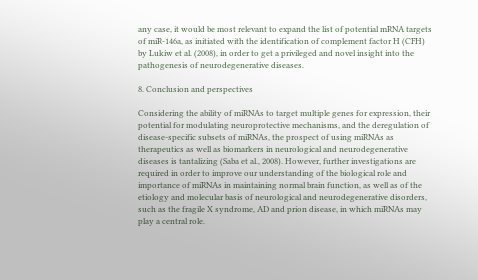any case, it would be most relevant to expand the list of potential mRNA targets of miR-146a, as initiated with the identification of complement factor H (CFH) by Lukiw et al. (2008), in order to get a privileged and novel insight into the pathogenesis of neurodegenerative diseases.

8. Conclusion and perspectives

Considering the ability of miRNAs to target multiple genes for expression, their potential for modulating neuroprotective mechanisms, and the deregulation of disease-specific subsets of miRNAs, the prospect of using miRNAs as therapeutics as well as biomarkers in neurological and neurodegenerative diseases is tantalizing (Saba et al., 2008). However, further investigations are required in order to improve our understanding of the biological role and importance of miRNAs in maintaining normal brain function, as well as of the etiology and molecular basis of neurological and neurodegenerative disorders, such as the fragile X syndrome, AD and prion disease, in which miRNAs may play a central role.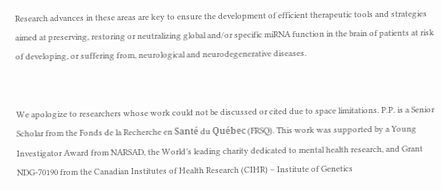Research advances in these areas are key to ensure the development of efficient therapeutic tools and strategies aimed at preserving, restoring or neutralizing global and/or specific miRNA function in the brain of patients at risk of developing, or suffering from, neurological and neurodegenerative diseases.


We apologize to researchers whose work could not be discussed or cited due to space limitations. P.P. is a Senior Scholar from the Fonds de la Recherche en Santé du Québec (FRSQ). This work was supported by a Young Investigator Award from NARSAD, the World’s leading charity dedicated to mental health research, and Grant NDG-70190 from the Canadian Institutes of Health Research (CIHR) – Institute of Genetics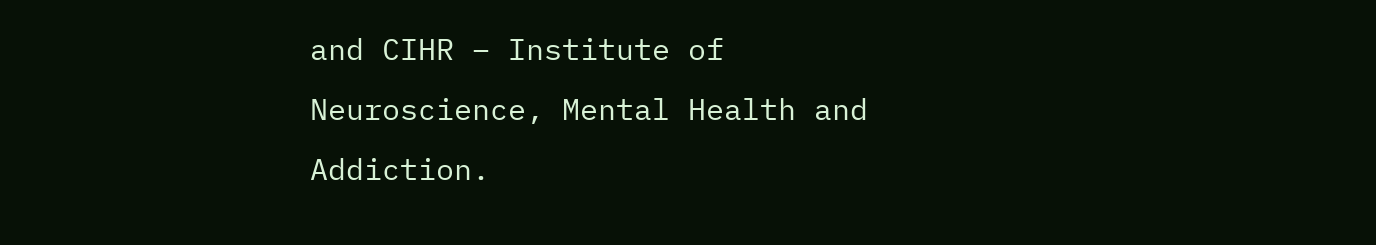and CIHR – Institute of Neuroscience, Mental Health and Addiction.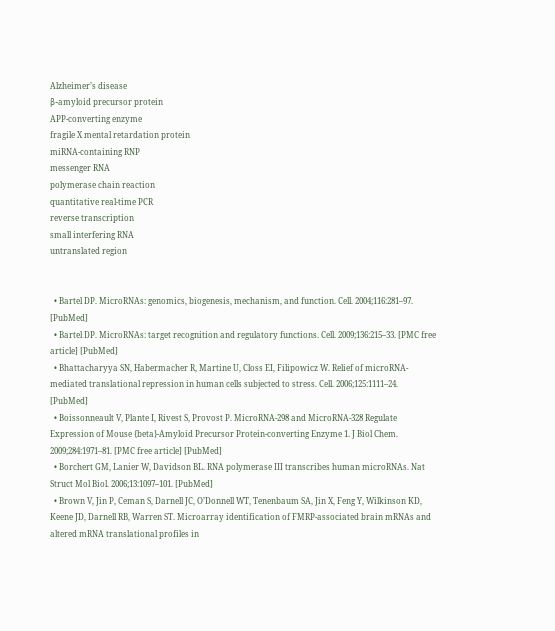Alzheimer’s disease
β-amyloid precursor protein
APP-converting enzyme
fragile X mental retardation protein
miRNA-containing RNP
messenger RNA
polymerase chain reaction
quantitative real-time PCR
reverse transcription
small interfering RNA
untranslated region


  • Bartel DP. MicroRNAs: genomics, biogenesis, mechanism, and function. Cell. 2004;116:281–97. [PubMed]
  • Bartel DP. MicroRNAs: target recognition and regulatory functions. Cell. 2009;136:215–33. [PMC free article] [PubMed]
  • Bhattacharyya SN, Habermacher R, Martine U, Closs EI, Filipowicz W. Relief of microRNA-mediated translational repression in human cells subjected to stress. Cell. 2006;125:1111–24. [PubMed]
  • Boissonneault V, Plante I, Rivest S, Provost P. MicroRNA-298 and MicroRNA-328 Regulate Expression of Mouse {beta}-Amyloid Precursor Protein-converting Enzyme 1. J Biol Chem. 2009;284:1971–81. [PMC free article] [PubMed]
  • Borchert GM, Lanier W, Davidson BL. RNA polymerase III transcribes human microRNAs. Nat Struct Mol Biol. 2006;13:1097–101. [PubMed]
  • Brown V, Jin P, Ceman S, Darnell JC, O’Donnell WT, Tenenbaum SA, Jin X, Feng Y, Wilkinson KD, Keene JD, Darnell RB, Warren ST. Microarray identification of FMRP-associated brain mRNAs and altered mRNA translational profiles in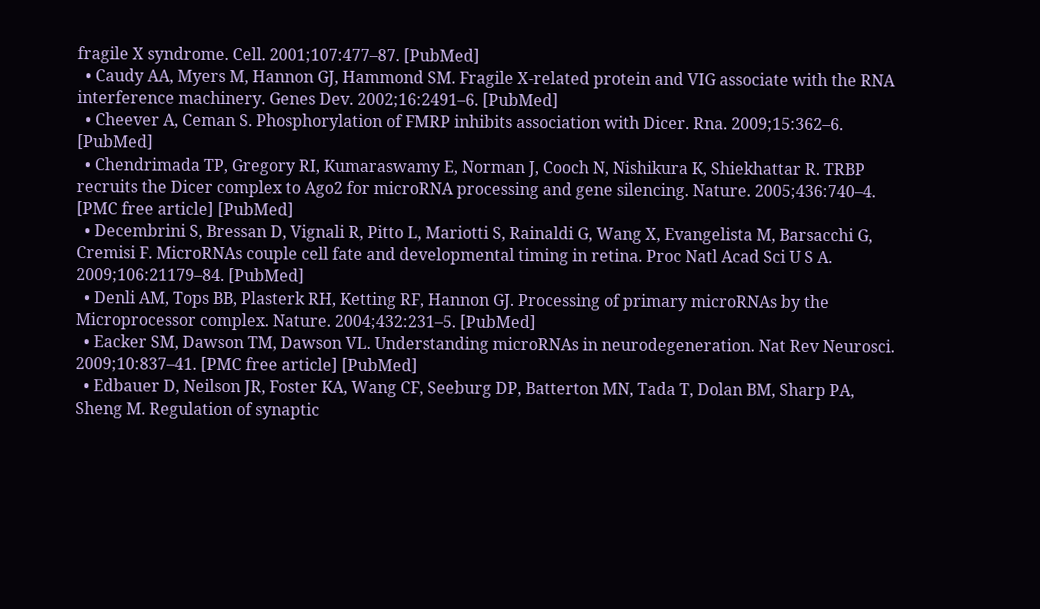fragile X syndrome. Cell. 2001;107:477–87. [PubMed]
  • Caudy AA, Myers M, Hannon GJ, Hammond SM. Fragile X-related protein and VIG associate with the RNA interference machinery. Genes Dev. 2002;16:2491–6. [PubMed]
  • Cheever A, Ceman S. Phosphorylation of FMRP inhibits association with Dicer. Rna. 2009;15:362–6. [PubMed]
  • Chendrimada TP, Gregory RI, Kumaraswamy E, Norman J, Cooch N, Nishikura K, Shiekhattar R. TRBP recruits the Dicer complex to Ago2 for microRNA processing and gene silencing. Nature. 2005;436:740–4. [PMC free article] [PubMed]
  • Decembrini S, Bressan D, Vignali R, Pitto L, Mariotti S, Rainaldi G, Wang X, Evangelista M, Barsacchi G, Cremisi F. MicroRNAs couple cell fate and developmental timing in retina. Proc Natl Acad Sci U S A. 2009;106:21179–84. [PubMed]
  • Denli AM, Tops BB, Plasterk RH, Ketting RF, Hannon GJ. Processing of primary microRNAs by the Microprocessor complex. Nature. 2004;432:231–5. [PubMed]
  • Eacker SM, Dawson TM, Dawson VL. Understanding microRNAs in neurodegeneration. Nat Rev Neurosci. 2009;10:837–41. [PMC free article] [PubMed]
  • Edbauer D, Neilson JR, Foster KA, Wang CF, Seeburg DP, Batterton MN, Tada T, Dolan BM, Sharp PA, Sheng M. Regulation of synaptic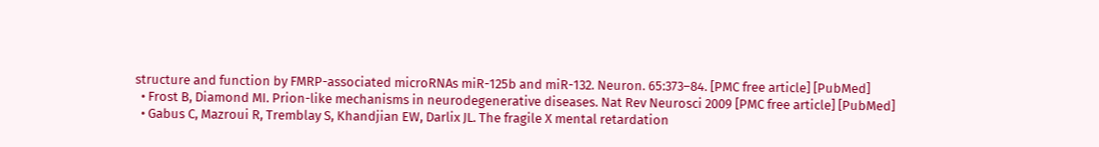structure and function by FMRP-associated microRNAs miR-125b and miR-132. Neuron. 65:373–84. [PMC free article] [PubMed]
  • Frost B, Diamond MI. Prion-like mechanisms in neurodegenerative diseases. Nat Rev Neurosci 2009 [PMC free article] [PubMed]
  • Gabus C, Mazroui R, Tremblay S, Khandjian EW, Darlix JL. The fragile X mental retardation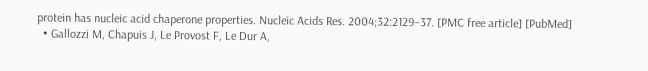protein has nucleic acid chaperone properties. Nucleic Acids Res. 2004;32:2129–37. [PMC free article] [PubMed]
  • Gallozzi M, Chapuis J, Le Provost F, Le Dur A,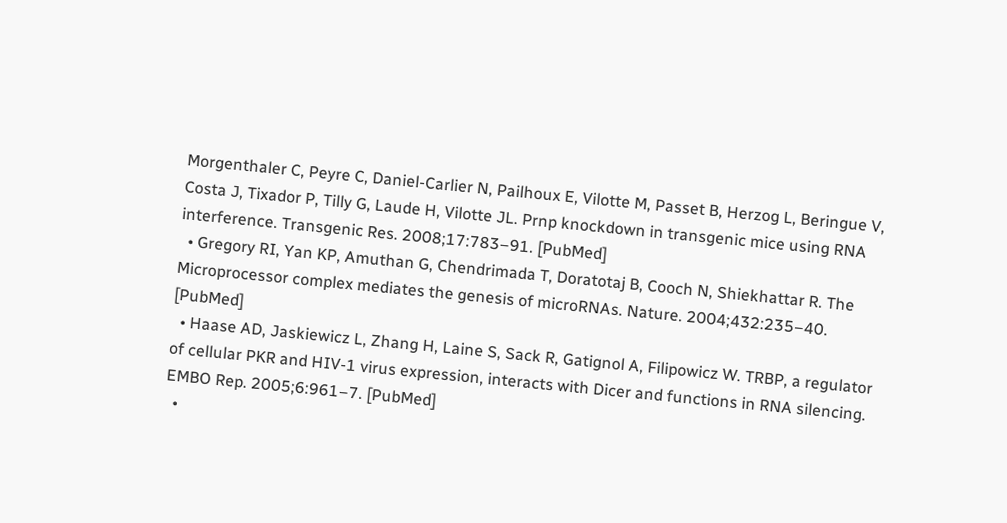Morgenthaler C, Peyre C, Daniel-Carlier N, Pailhoux E, Vilotte M, Passet B, Herzog L, Beringue V, Costa J, Tixador P, Tilly G, Laude H, Vilotte JL. Prnp knockdown in transgenic mice using RNA interference. Transgenic Res. 2008;17:783–91. [PubMed]
  • Gregory RI, Yan KP, Amuthan G, Chendrimada T, Doratotaj B, Cooch N, Shiekhattar R. The Microprocessor complex mediates the genesis of microRNAs. Nature. 2004;432:235–40. [PubMed]
  • Haase AD, Jaskiewicz L, Zhang H, Laine S, Sack R, Gatignol A, Filipowicz W. TRBP, a regulator of cellular PKR and HIV-1 virus expression, interacts with Dicer and functions in RNA silencing. EMBO Rep. 2005;6:961–7. [PubMed]
  •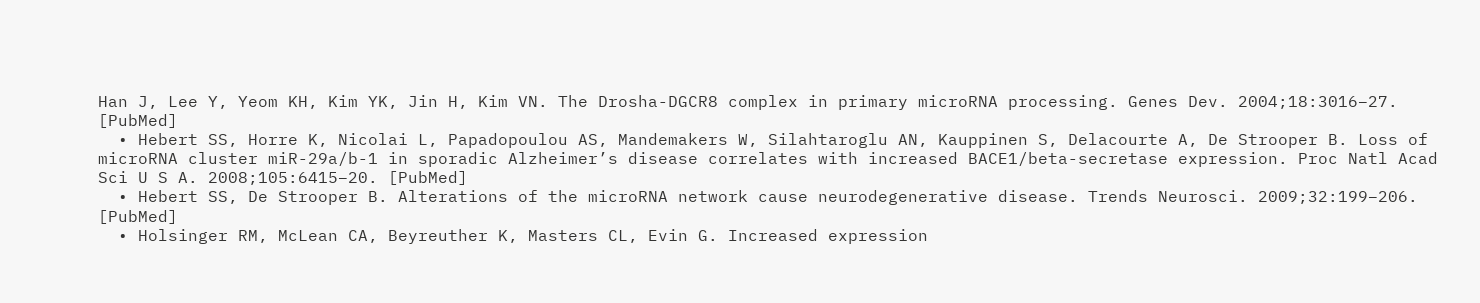Han J, Lee Y, Yeom KH, Kim YK, Jin H, Kim VN. The Drosha-DGCR8 complex in primary microRNA processing. Genes Dev. 2004;18:3016–27. [PubMed]
  • Hebert SS, Horre K, Nicolai L, Papadopoulou AS, Mandemakers W, Silahtaroglu AN, Kauppinen S, Delacourte A, De Strooper B. Loss of microRNA cluster miR-29a/b-1 in sporadic Alzheimer’s disease correlates with increased BACE1/beta-secretase expression. Proc Natl Acad Sci U S A. 2008;105:6415–20. [PubMed]
  • Hebert SS, De Strooper B. Alterations of the microRNA network cause neurodegenerative disease. Trends Neurosci. 2009;32:199–206. [PubMed]
  • Holsinger RM, McLean CA, Beyreuther K, Masters CL, Evin G. Increased expression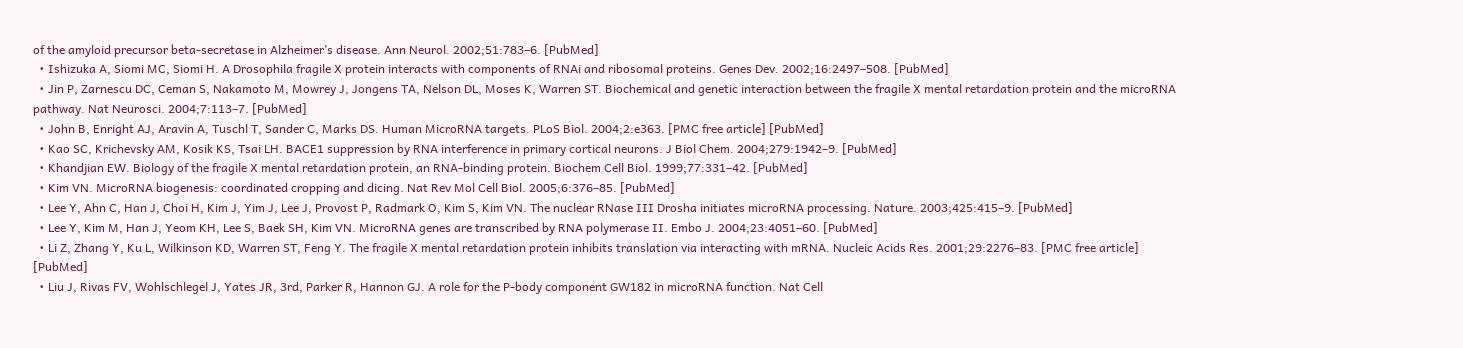of the amyloid precursor beta-secretase in Alzheimer’s disease. Ann Neurol. 2002;51:783–6. [PubMed]
  • Ishizuka A, Siomi MC, Siomi H. A Drosophila fragile X protein interacts with components of RNAi and ribosomal proteins. Genes Dev. 2002;16:2497–508. [PubMed]
  • Jin P, Zarnescu DC, Ceman S, Nakamoto M, Mowrey J, Jongens TA, Nelson DL, Moses K, Warren ST. Biochemical and genetic interaction between the fragile X mental retardation protein and the microRNA pathway. Nat Neurosci. 2004;7:113–7. [PubMed]
  • John B, Enright AJ, Aravin A, Tuschl T, Sander C, Marks DS. Human MicroRNA targets. PLoS Biol. 2004;2:e363. [PMC free article] [PubMed]
  • Kao SC, Krichevsky AM, Kosik KS, Tsai LH. BACE1 suppression by RNA interference in primary cortical neurons. J Biol Chem. 2004;279:1942–9. [PubMed]
  • Khandjian EW. Biology of the fragile X mental retardation protein, an RNA-binding protein. Biochem Cell Biol. 1999;77:331–42. [PubMed]
  • Kim VN. MicroRNA biogenesis: coordinated cropping and dicing. Nat Rev Mol Cell Biol. 2005;6:376–85. [PubMed]
  • Lee Y, Ahn C, Han J, Choi H, Kim J, Yim J, Lee J, Provost P, Radmark O, Kim S, Kim VN. The nuclear RNase III Drosha initiates microRNA processing. Nature. 2003;425:415–9. [PubMed]
  • Lee Y, Kim M, Han J, Yeom KH, Lee S, Baek SH, Kim VN. MicroRNA genes are transcribed by RNA polymerase II. Embo J. 2004;23:4051–60. [PubMed]
  • Li Z, Zhang Y, Ku L, Wilkinson KD, Warren ST, Feng Y. The fragile X mental retardation protein inhibits translation via interacting with mRNA. Nucleic Acids Res. 2001;29:2276–83. [PMC free article] [PubMed]
  • Liu J, Rivas FV, Wohlschlegel J, Yates JR, 3rd, Parker R, Hannon GJ. A role for the P-body component GW182 in microRNA function. Nat Cell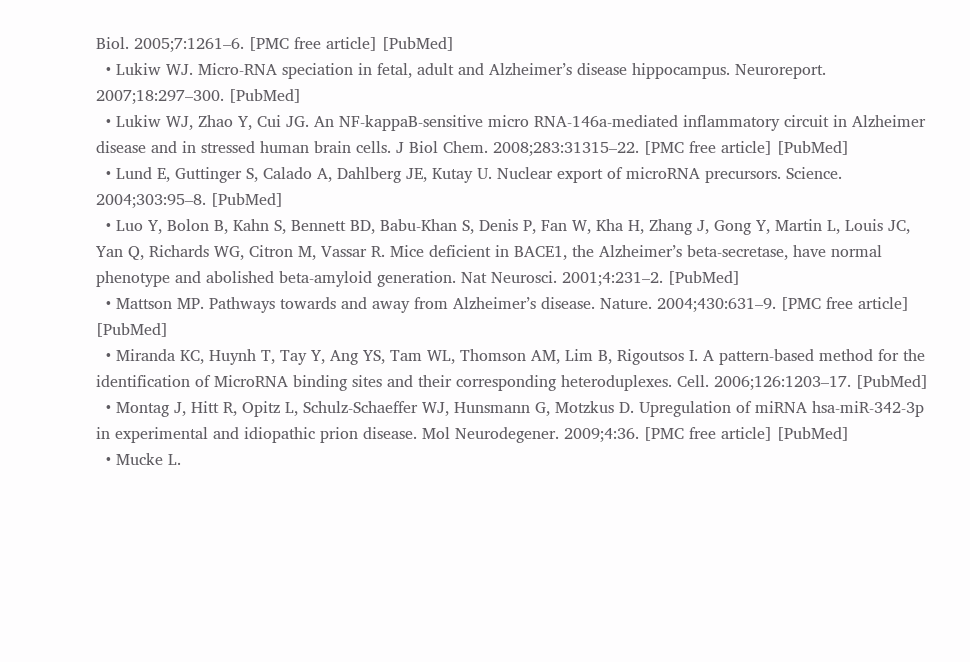Biol. 2005;7:1261–6. [PMC free article] [PubMed]
  • Lukiw WJ. Micro-RNA speciation in fetal, adult and Alzheimer’s disease hippocampus. Neuroreport. 2007;18:297–300. [PubMed]
  • Lukiw WJ, Zhao Y, Cui JG. An NF-kappaB-sensitive micro RNA-146a-mediated inflammatory circuit in Alzheimer disease and in stressed human brain cells. J Biol Chem. 2008;283:31315–22. [PMC free article] [PubMed]
  • Lund E, Guttinger S, Calado A, Dahlberg JE, Kutay U. Nuclear export of microRNA precursors. Science. 2004;303:95–8. [PubMed]
  • Luo Y, Bolon B, Kahn S, Bennett BD, Babu-Khan S, Denis P, Fan W, Kha H, Zhang J, Gong Y, Martin L, Louis JC, Yan Q, Richards WG, Citron M, Vassar R. Mice deficient in BACE1, the Alzheimer’s beta-secretase, have normal phenotype and abolished beta-amyloid generation. Nat Neurosci. 2001;4:231–2. [PubMed]
  • Mattson MP. Pathways towards and away from Alzheimer’s disease. Nature. 2004;430:631–9. [PMC free article] [PubMed]
  • Miranda KC, Huynh T, Tay Y, Ang YS, Tam WL, Thomson AM, Lim B, Rigoutsos I. A pattern-based method for the identification of MicroRNA binding sites and their corresponding heteroduplexes. Cell. 2006;126:1203–17. [PubMed]
  • Montag J, Hitt R, Opitz L, Schulz-Schaeffer WJ, Hunsmann G, Motzkus D. Upregulation of miRNA hsa-miR-342-3p in experimental and idiopathic prion disease. Mol Neurodegener. 2009;4:36. [PMC free article] [PubMed]
  • Mucke L.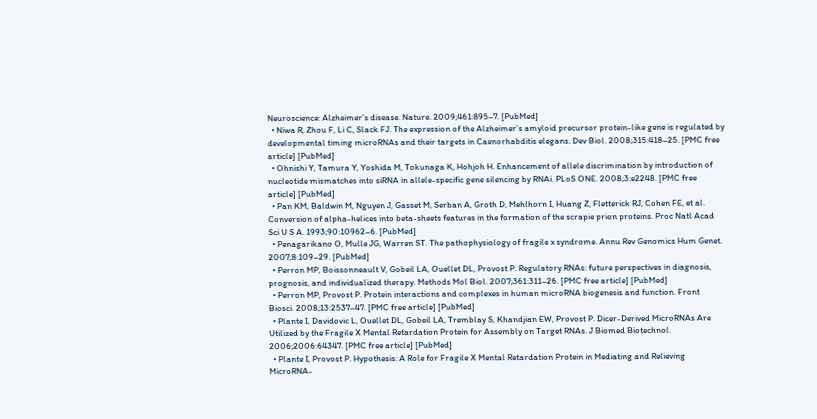Neuroscience: Alzheimer’s disease. Nature. 2009;461:895–7. [PubMed]
  • Niwa R, Zhou F, Li C, Slack FJ. The expression of the Alzheimer’s amyloid precursor protein-like gene is regulated by developmental timing microRNAs and their targets in Caenorhabditis elegans. Dev Biol. 2008;315:418–25. [PMC free article] [PubMed]
  • Ohnishi Y, Tamura Y, Yoshida M, Tokunaga K, Hohjoh H. Enhancement of allele discrimination by introduction of nucleotide mismatches into siRNA in allele-specific gene silencing by RNAi. PLoS ONE. 2008;3:e2248. [PMC free article] [PubMed]
  • Pan KM, Baldwin M, Nguyen J, Gasset M, Serban A, Groth D, Mehlhorn I, Huang Z, Fletterick RJ, Cohen FE, et al. Conversion of alpha-helices into beta-sheets features in the formation of the scrapie prion proteins. Proc Natl Acad Sci U S A. 1993;90:10962–6. [PubMed]
  • Penagarikano O, Mulle JG, Warren ST. The pathophysiology of fragile x syndrome. Annu Rev Genomics Hum Genet. 2007;8:109–29. [PubMed]
  • Perron MP, Boissonneault V, Gobeil LA, Ouellet DL, Provost P. Regulatory RNAs: future perspectives in diagnosis, prognosis, and individualized therapy. Methods Mol Biol. 2007;361:311–26. [PMC free article] [PubMed]
  • Perron MP, Provost P. Protein interactions and complexes in human microRNA biogenesis and function. Front Biosci. 2008;13:2537–47. [PMC free article] [PubMed]
  • Plante I, Davidovic L, Ouellet DL, Gobeil LA, Tremblay S, Khandjian EW, Provost P. Dicer-Derived MicroRNAs Are Utilized by the Fragile X Mental Retardation Protein for Assembly on Target RNAs. J Biomed Biotechnol. 2006;2006:64347. [PMC free article] [PubMed]
  • Plante I, Provost P. Hypothesis: A Role for Fragile X Mental Retardation Protein in Mediating and Relieving MicroRNA-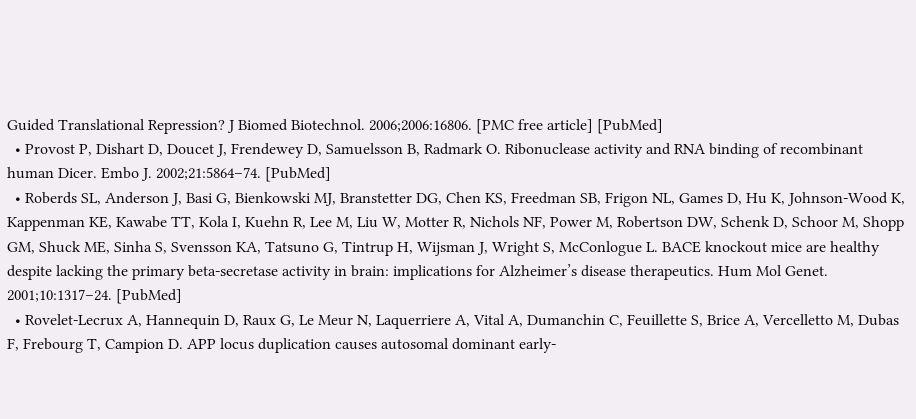Guided Translational Repression? J Biomed Biotechnol. 2006;2006:16806. [PMC free article] [PubMed]
  • Provost P, Dishart D, Doucet J, Frendewey D, Samuelsson B, Radmark O. Ribonuclease activity and RNA binding of recombinant human Dicer. Embo J. 2002;21:5864–74. [PubMed]
  • Roberds SL, Anderson J, Basi G, Bienkowski MJ, Branstetter DG, Chen KS, Freedman SB, Frigon NL, Games D, Hu K, Johnson-Wood K, Kappenman KE, Kawabe TT, Kola I, Kuehn R, Lee M, Liu W, Motter R, Nichols NF, Power M, Robertson DW, Schenk D, Schoor M, Shopp GM, Shuck ME, Sinha S, Svensson KA, Tatsuno G, Tintrup H, Wijsman J, Wright S, McConlogue L. BACE knockout mice are healthy despite lacking the primary beta-secretase activity in brain: implications for Alzheimer’s disease therapeutics. Hum Mol Genet. 2001;10:1317–24. [PubMed]
  • Rovelet-Lecrux A, Hannequin D, Raux G, Le Meur N, Laquerriere A, Vital A, Dumanchin C, Feuillette S, Brice A, Vercelletto M, Dubas F, Frebourg T, Campion D. APP locus duplication causes autosomal dominant early-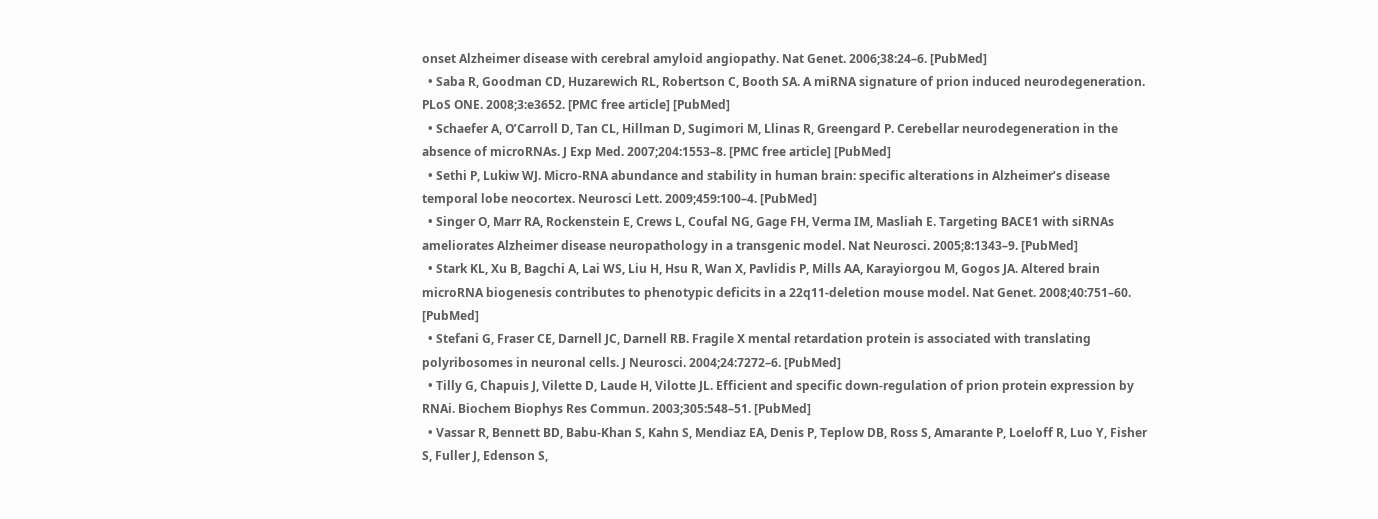onset Alzheimer disease with cerebral amyloid angiopathy. Nat Genet. 2006;38:24–6. [PubMed]
  • Saba R, Goodman CD, Huzarewich RL, Robertson C, Booth SA. A miRNA signature of prion induced neurodegeneration. PLoS ONE. 2008;3:e3652. [PMC free article] [PubMed]
  • Schaefer A, O’Carroll D, Tan CL, Hillman D, Sugimori M, Llinas R, Greengard P. Cerebellar neurodegeneration in the absence of microRNAs. J Exp Med. 2007;204:1553–8. [PMC free article] [PubMed]
  • Sethi P, Lukiw WJ. Micro-RNA abundance and stability in human brain: specific alterations in Alzheimer’s disease temporal lobe neocortex. Neurosci Lett. 2009;459:100–4. [PubMed]
  • Singer O, Marr RA, Rockenstein E, Crews L, Coufal NG, Gage FH, Verma IM, Masliah E. Targeting BACE1 with siRNAs ameliorates Alzheimer disease neuropathology in a transgenic model. Nat Neurosci. 2005;8:1343–9. [PubMed]
  • Stark KL, Xu B, Bagchi A, Lai WS, Liu H, Hsu R, Wan X, Pavlidis P, Mills AA, Karayiorgou M, Gogos JA. Altered brain microRNA biogenesis contributes to phenotypic deficits in a 22q11-deletion mouse model. Nat Genet. 2008;40:751–60. [PubMed]
  • Stefani G, Fraser CE, Darnell JC, Darnell RB. Fragile X mental retardation protein is associated with translating polyribosomes in neuronal cells. J Neurosci. 2004;24:7272–6. [PubMed]
  • Tilly G, Chapuis J, Vilette D, Laude H, Vilotte JL. Efficient and specific down-regulation of prion protein expression by RNAi. Biochem Biophys Res Commun. 2003;305:548–51. [PubMed]
  • Vassar R, Bennett BD, Babu-Khan S, Kahn S, Mendiaz EA, Denis P, Teplow DB, Ross S, Amarante P, Loeloff R, Luo Y, Fisher S, Fuller J, Edenson S,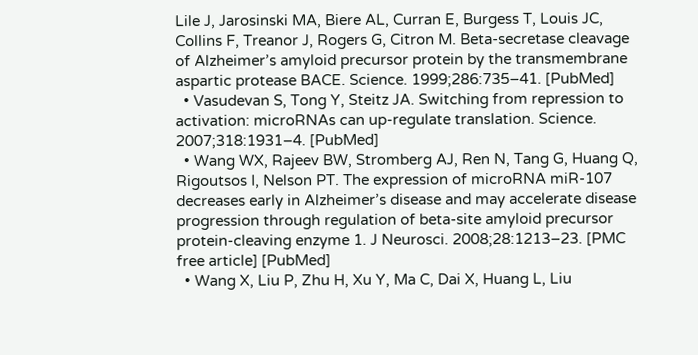Lile J, Jarosinski MA, Biere AL, Curran E, Burgess T, Louis JC, Collins F, Treanor J, Rogers G, Citron M. Beta-secretase cleavage of Alzheimer’s amyloid precursor protein by the transmembrane aspartic protease BACE. Science. 1999;286:735–41. [PubMed]
  • Vasudevan S, Tong Y, Steitz JA. Switching from repression to activation: microRNAs can up-regulate translation. Science. 2007;318:1931–4. [PubMed]
  • Wang WX, Rajeev BW, Stromberg AJ, Ren N, Tang G, Huang Q, Rigoutsos I, Nelson PT. The expression of microRNA miR-107 decreases early in Alzheimer’s disease and may accelerate disease progression through regulation of beta-site amyloid precursor protein-cleaving enzyme 1. J Neurosci. 2008;28:1213–23. [PMC free article] [PubMed]
  • Wang X, Liu P, Zhu H, Xu Y, Ma C, Dai X, Huang L, Liu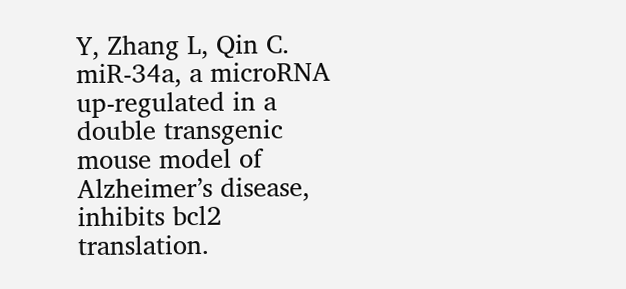Y, Zhang L, Qin C. miR-34a, a microRNA up-regulated in a double transgenic mouse model of Alzheimer’s disease, inhibits bcl2 translation.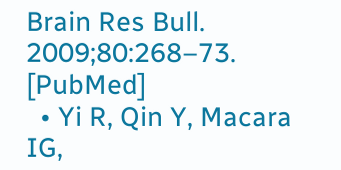Brain Res Bull. 2009;80:268–73. [PubMed]
  • Yi R, Qin Y, Macara IG,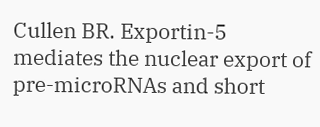Cullen BR. Exportin-5 mediates the nuclear export of pre-microRNAs and short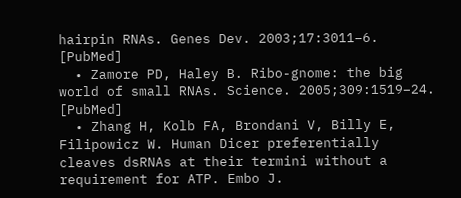hairpin RNAs. Genes Dev. 2003;17:3011–6. [PubMed]
  • Zamore PD, Haley B. Ribo-gnome: the big world of small RNAs. Science. 2005;309:1519–24. [PubMed]
  • Zhang H, Kolb FA, Brondani V, Billy E, Filipowicz W. Human Dicer preferentially cleaves dsRNAs at their termini without a requirement for ATP. Embo J.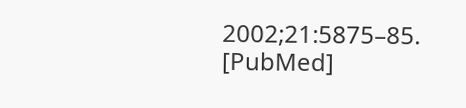2002;21:5875–85. [PubMed]